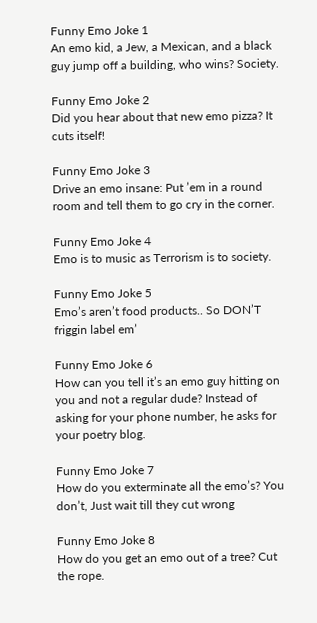Funny Emo Joke 1
An emo kid, a Jew, a Mexican, and a black guy jump off a building, who wins? Society.

Funny Emo Joke 2
Did you hear about that new emo pizza? It cuts itself!

Funny Emo Joke 3
Drive an emo insane: Put ’em in a round room and tell them to go cry in the corner.

Funny Emo Joke 4
Emo is to music as Terrorism is to society.

Funny Emo Joke 5
Emo’s aren’t food products.. So DON’T friggin label em’

Funny Emo Joke 6
How can you tell it’s an emo guy hitting on you and not a regular dude? Instead of asking for your phone number, he asks for your poetry blog.

Funny Emo Joke 7
How do you exterminate all the emo’s? You don’t, Just wait till they cut wrong

Funny Emo Joke 8
How do you get an emo out of a tree? Cut the rope.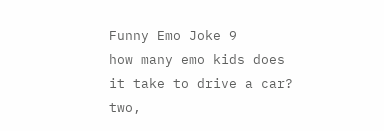Funny Emo Joke 9
how many emo kids does it take to drive a car? two,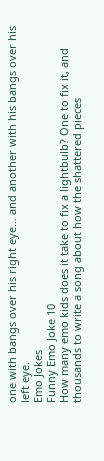one with bangs over his right eye… and another with his bangs over his left eye.
Emo Jokes
Funny Emo Joke 10
How many emo kids does it take to fix a lightbulb? One to fix it, and thousands to write a song about how the shattered pieces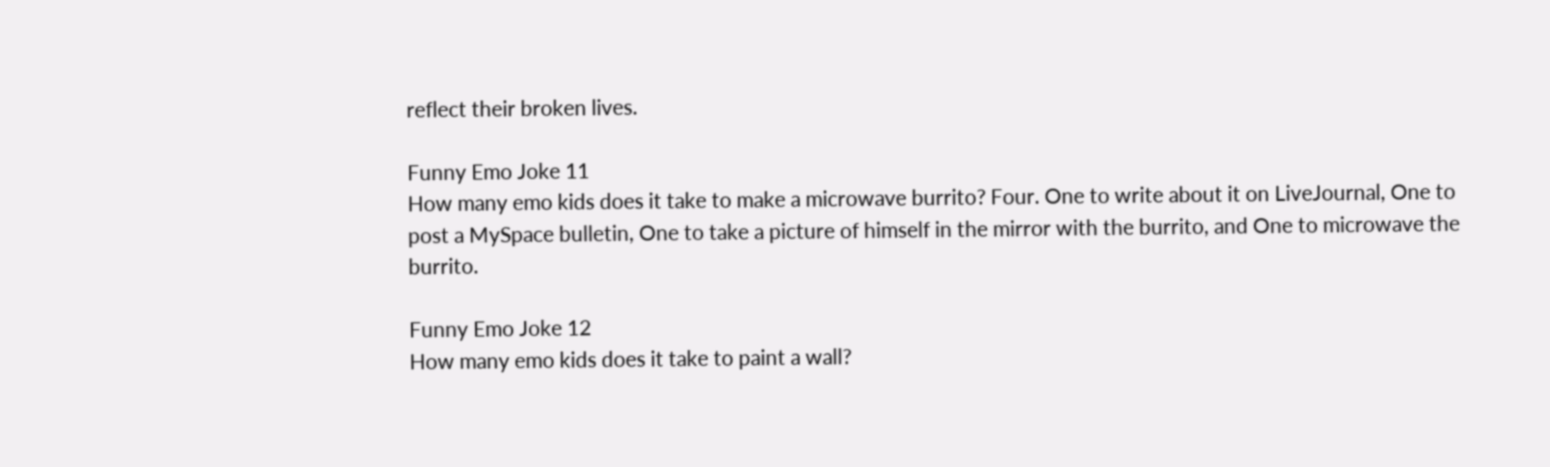reflect their broken lives.

Funny Emo Joke 11
How many emo kids does it take to make a microwave burrito? Four. One to write about it on LiveJournal, One to post a MySpace bulletin, One to take a picture of himself in the mirror with the burrito, and One to microwave the burrito.

Funny Emo Joke 12
How many emo kids does it take to paint a wall?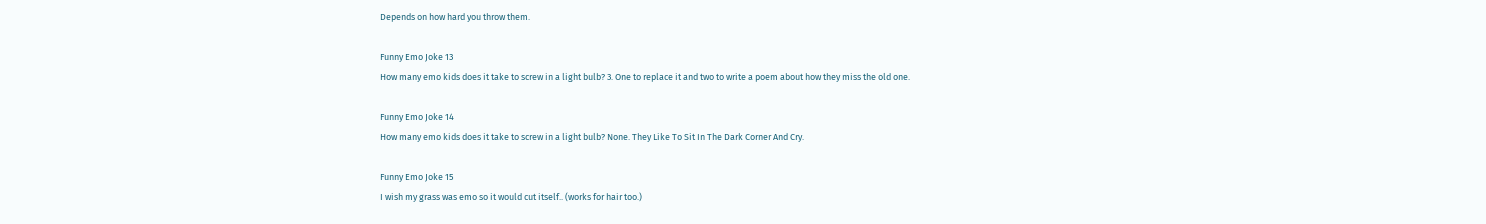Depends on how hard you throw them.

Funny Emo Joke 13
How many emo kids does it take to screw in a light bulb? 3. One to replace it and two to write a poem about how they miss the old one.

Funny Emo Joke 14
How many emo kids does it take to screw in a light bulb? None. They Like To Sit In The Dark Corner And Cry.

Funny Emo Joke 15
I wish my grass was emo so it would cut itself.. (works for hair too.)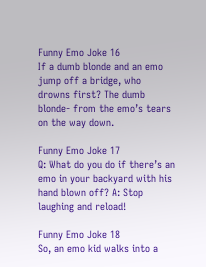Funny Emo Joke 16
If a dumb blonde and an emo jump off a bridge, who drowns first? The dumb blonde- from the emo’s tears on the way down.

Funny Emo Joke 17
Q: What do you do if there’s an emo in your backyard with his hand blown off? A: Stop laughing and reload!

Funny Emo Joke 18
So, an emo kid walks into a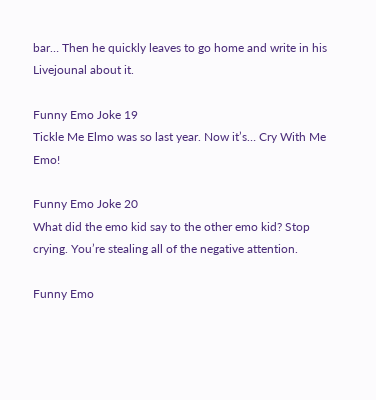bar… Then he quickly leaves to go home and write in his Livejounal about it.

Funny Emo Joke 19
Tickle Me Elmo was so last year. Now it’s… Cry With Me Emo!

Funny Emo Joke 20
What did the emo kid say to the other emo kid? Stop crying. You’re stealing all of the negative attention.

Funny Emo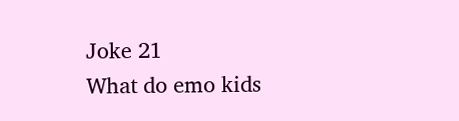Joke 21
What do emo kids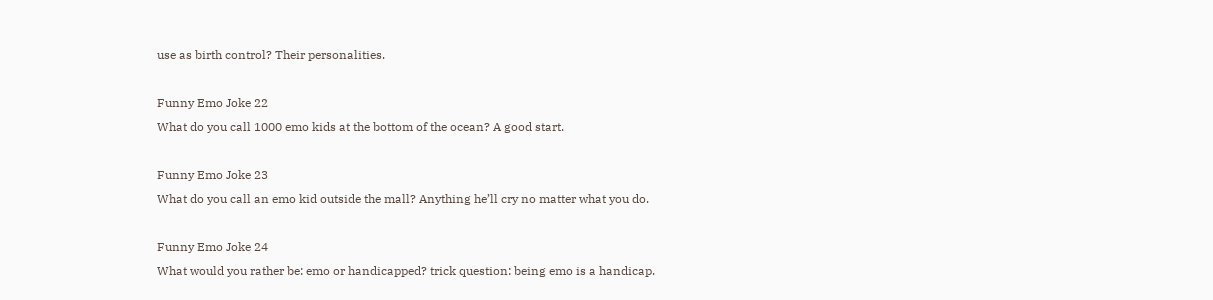use as birth control? Their personalities.

Funny Emo Joke 22
What do you call 1000 emo kids at the bottom of the ocean? A good start.

Funny Emo Joke 23
What do you call an emo kid outside the mall? Anything he’ll cry no matter what you do.

Funny Emo Joke 24
What would you rather be: emo or handicapped? trick question: being emo is a handicap.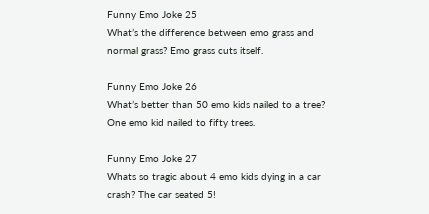Funny Emo Joke 25
What’s the difference between emo grass and normal grass? Emo grass cuts itself.

Funny Emo Joke 26
What’s better than 50 emo kids nailed to a tree? One emo kid nailed to fifty trees.

Funny Emo Joke 27
Whats so tragic about 4 emo kids dying in a car crash? The car seated 5!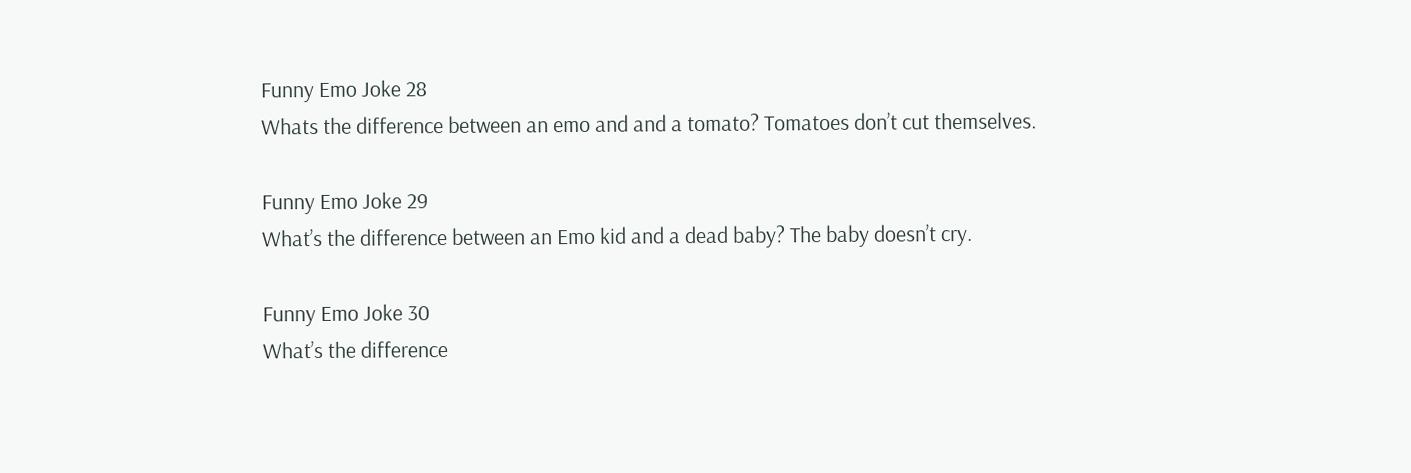Funny Emo Joke 28
Whats the difference between an emo and and a tomato? Tomatoes don’t cut themselves.

Funny Emo Joke 29
What’s the difference between an Emo kid and a dead baby? The baby doesn’t cry.

Funny Emo Joke 30
What’s the difference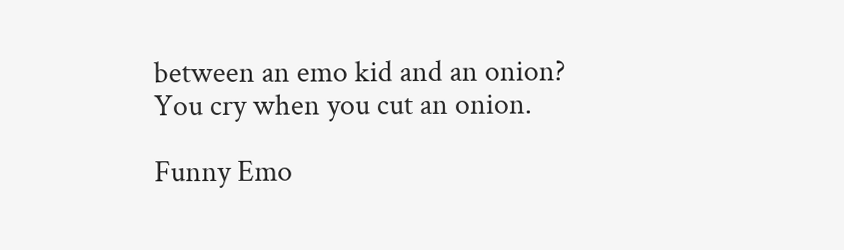between an emo kid and an onion? You cry when you cut an onion.

Funny Emo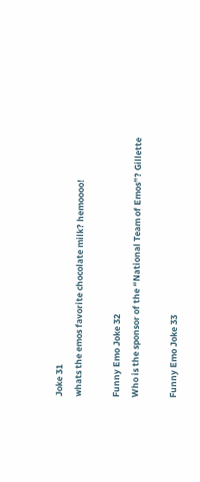Joke 31
whats the emos favorite chocolate milk? hemoooo!

Funny Emo Joke 32
Who is the sponsor of the “National Team of Emos”? Gillette

Funny Emo Joke 33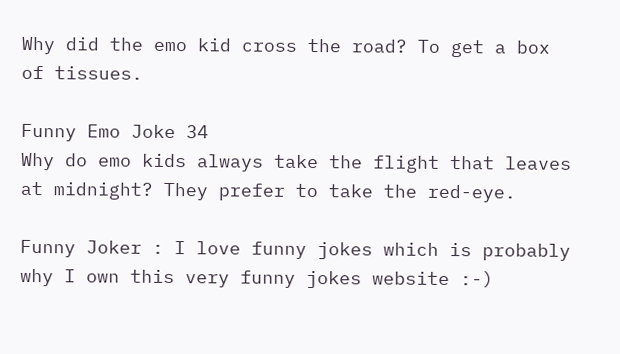Why did the emo kid cross the road? To get a box of tissues.

Funny Emo Joke 34
Why do emo kids always take the flight that leaves at midnight? They prefer to take the red-eye.

Funny Joker : I love funny jokes which is probably why I own this very funny jokes website :-)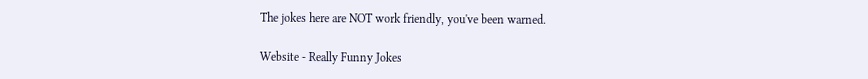The jokes here are NOT work friendly, you've been warned.

Website - Really Funny Jokes